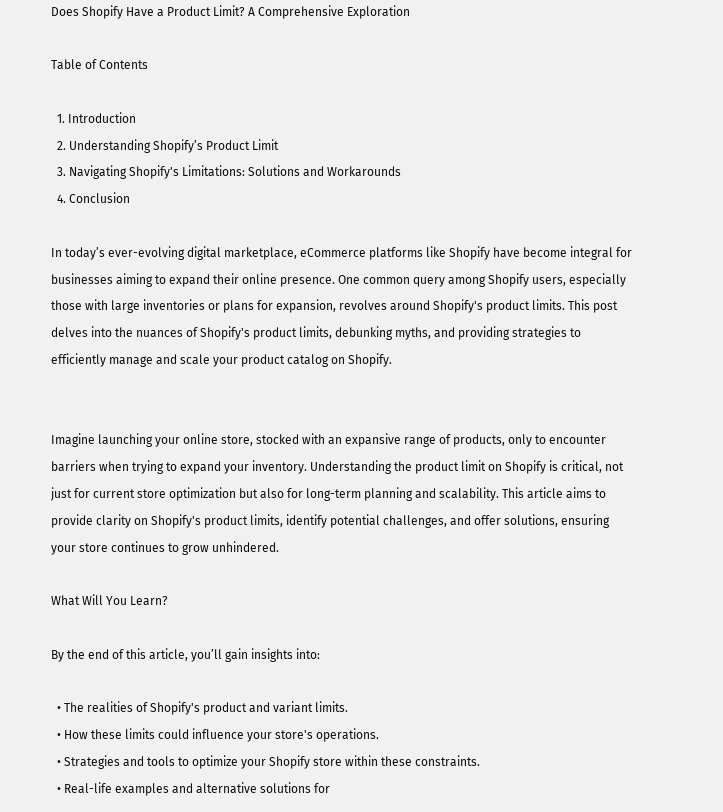Does Shopify Have a Product Limit? A Comprehensive Exploration

Table of Contents

  1. Introduction
  2. Understanding Shopify’s Product Limit
  3. Navigating Shopify's Limitations: Solutions and Workarounds
  4. Conclusion

In today’s ever-evolving digital marketplace, eCommerce platforms like Shopify have become integral for businesses aiming to expand their online presence. One common query among Shopify users, especially those with large inventories or plans for expansion, revolves around Shopify's product limits. This post delves into the nuances of Shopify's product limits, debunking myths, and providing strategies to efficiently manage and scale your product catalog on Shopify.


Imagine launching your online store, stocked with an expansive range of products, only to encounter barriers when trying to expand your inventory. Understanding the product limit on Shopify is critical, not just for current store optimization but also for long-term planning and scalability. This article aims to provide clarity on Shopify's product limits, identify potential challenges, and offer solutions, ensuring your store continues to grow unhindered.

What Will You Learn?

By the end of this article, you’ll gain insights into:

  • The realities of Shopify's product and variant limits.
  • How these limits could influence your store's operations.
  • Strategies and tools to optimize your Shopify store within these constraints.
  • Real-life examples and alternative solutions for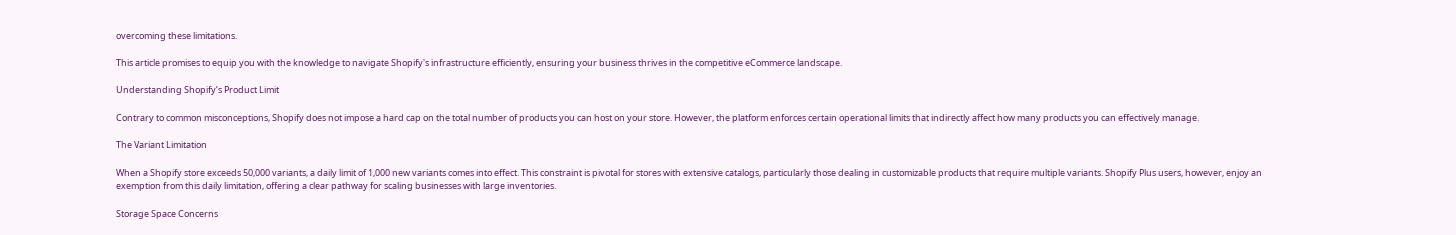overcoming these limitations.

This article promises to equip you with the knowledge to navigate Shopify's infrastructure efficiently, ensuring your business thrives in the competitive eCommerce landscape.

Understanding Shopify’s Product Limit

Contrary to common misconceptions, Shopify does not impose a hard cap on the total number of products you can host on your store. However, the platform enforces certain operational limits that indirectly affect how many products you can effectively manage.

The Variant Limitation

When a Shopify store exceeds 50,000 variants, a daily limit of 1,000 new variants comes into effect. This constraint is pivotal for stores with extensive catalogs, particularly those dealing in customizable products that require multiple variants. Shopify Plus users, however, enjoy an exemption from this daily limitation, offering a clear pathway for scaling businesses with large inventories.

Storage Space Concerns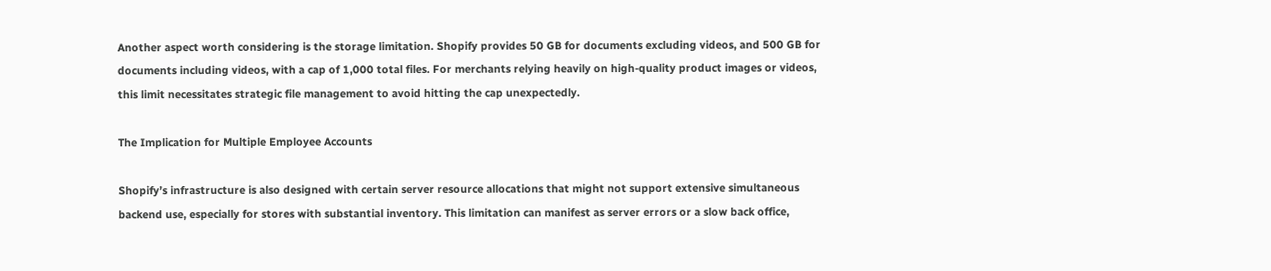Another aspect worth considering is the storage limitation. Shopify provides 50 GB for documents excluding videos, and 500 GB for documents including videos, with a cap of 1,000 total files. For merchants relying heavily on high-quality product images or videos, this limit necessitates strategic file management to avoid hitting the cap unexpectedly.

The Implication for Multiple Employee Accounts

Shopify’s infrastructure is also designed with certain server resource allocations that might not support extensive simultaneous backend use, especially for stores with substantial inventory. This limitation can manifest as server errors or a slow back office,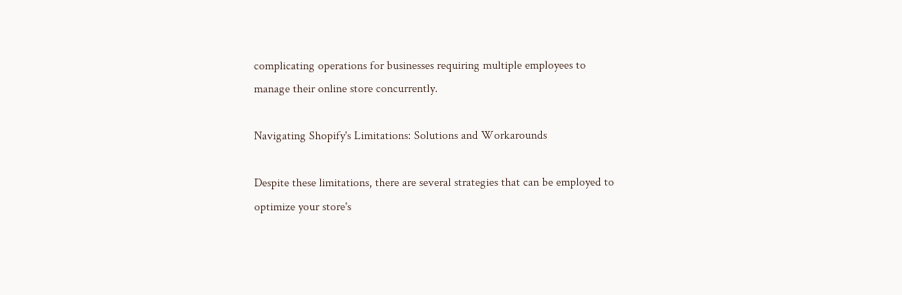complicating operations for businesses requiring multiple employees to manage their online store concurrently.

Navigating Shopify's Limitations: Solutions and Workarounds

Despite these limitations, there are several strategies that can be employed to optimize your store's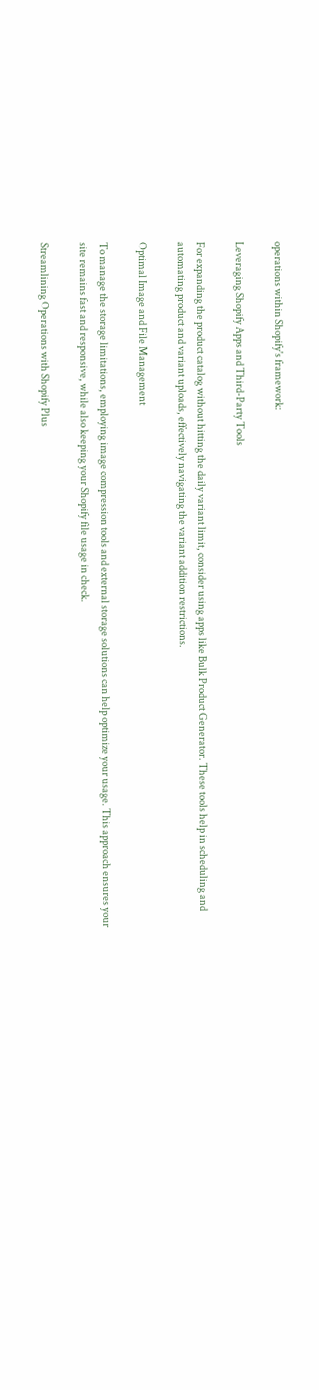operations within Shopify's framework:

Leveraging Shopify Apps and Third-Party Tools

For expanding the product catalog without hitting the daily variant limit, consider using apps like Bulk Product Generator. These tools help in scheduling and automating product and variant uploads, effectively navigating the variant addition restrictions.

Optimal Image and File Management

To manage the storage limitations, employing image compression tools and external storage solutions can help optimize your usage. This approach ensures your site remains fast and responsive, while also keeping your Shopify file usage in check.

Streamlining Operations with Shopify Plus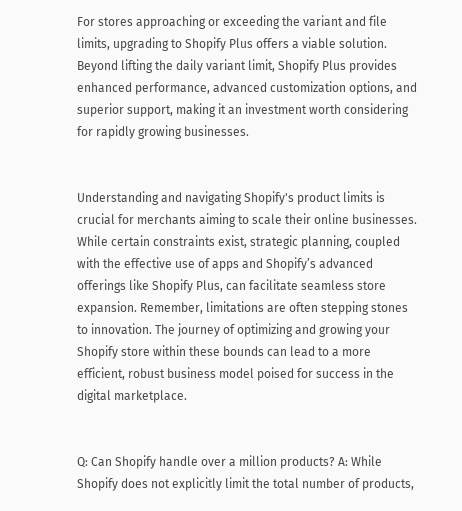For stores approaching or exceeding the variant and file limits, upgrading to Shopify Plus offers a viable solution. Beyond lifting the daily variant limit, Shopify Plus provides enhanced performance, advanced customization options, and superior support, making it an investment worth considering for rapidly growing businesses.


Understanding and navigating Shopify's product limits is crucial for merchants aiming to scale their online businesses. While certain constraints exist, strategic planning, coupled with the effective use of apps and Shopify’s advanced offerings like Shopify Plus, can facilitate seamless store expansion. Remember, limitations are often stepping stones to innovation. The journey of optimizing and growing your Shopify store within these bounds can lead to a more efficient, robust business model poised for success in the digital marketplace.


Q: Can Shopify handle over a million products? A: While Shopify does not explicitly limit the total number of products,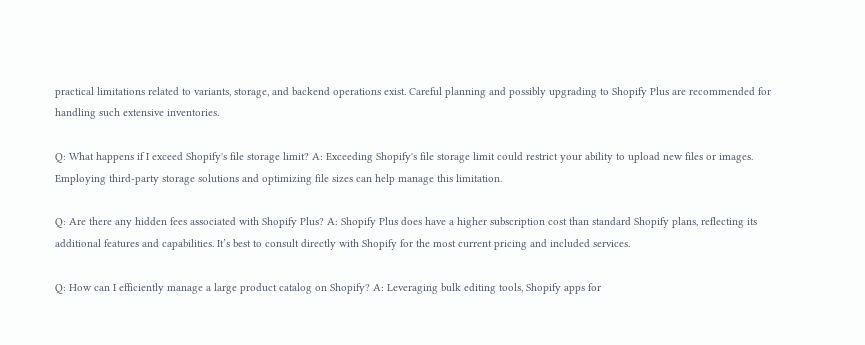practical limitations related to variants, storage, and backend operations exist. Careful planning and possibly upgrading to Shopify Plus are recommended for handling such extensive inventories.

Q: What happens if I exceed Shopify's file storage limit? A: Exceeding Shopify's file storage limit could restrict your ability to upload new files or images. Employing third-party storage solutions and optimizing file sizes can help manage this limitation.

Q: Are there any hidden fees associated with Shopify Plus? A: Shopify Plus does have a higher subscription cost than standard Shopify plans, reflecting its additional features and capabilities. It’s best to consult directly with Shopify for the most current pricing and included services.

Q: How can I efficiently manage a large product catalog on Shopify? A: Leveraging bulk editing tools, Shopify apps for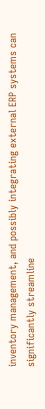inventory management, and possibly integrating external ERP systems can significantly streamline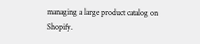managing a large product catalog on Shopify.